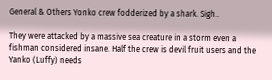General & Others Yonko crew fodderized by a shark. Sigh..

They were attacked by a massive sea creature in a storm even a fishman considered insane. Half the crew is devil fruit users and the Yanko (Luffy) needs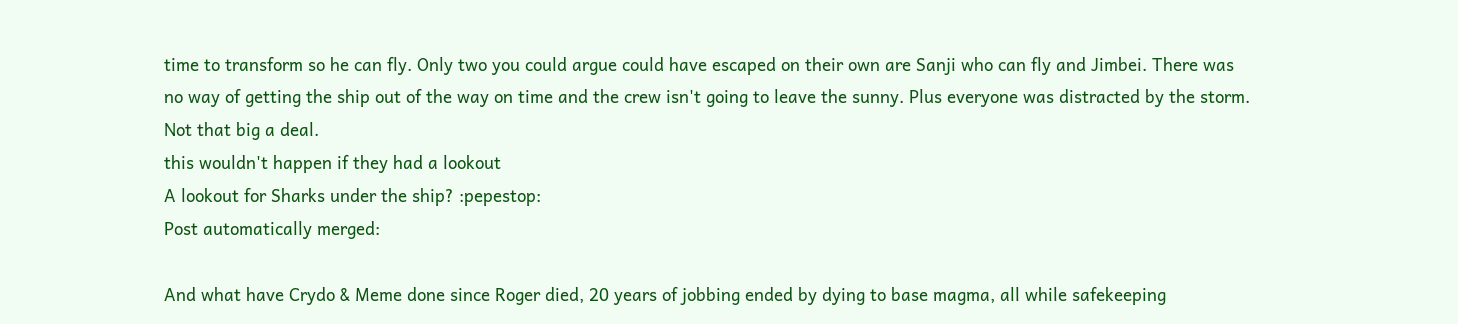time to transform so he can fly. Only two you could argue could have escaped on their own are Sanji who can fly and Jimbei. There was no way of getting the ship out of the way on time and the crew isn't going to leave the sunny. Plus everyone was distracted by the storm. Not that big a deal.
this wouldn't happen if they had a lookout
A lookout for Sharks under the ship? :pepestop:
Post automatically merged:

And what have Crydo & Meme done since Roger died, 20 years of jobbing ended by dying to base magma, all while safekeeping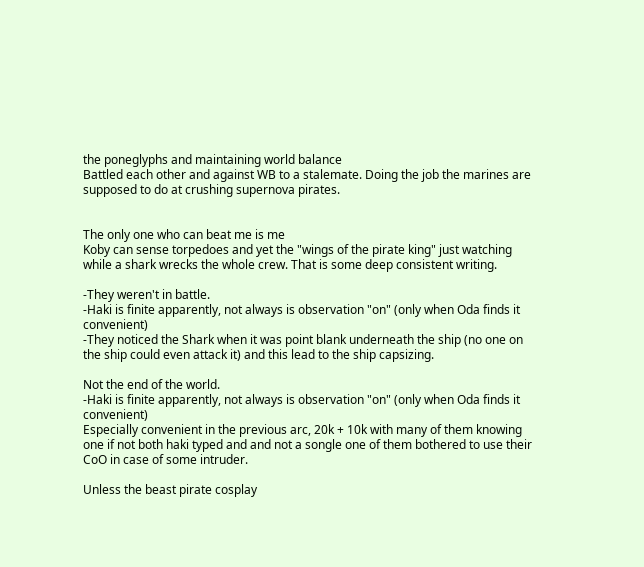the poneglyphs and maintaining world balance
Battled each other and against WB to a stalemate. Doing the job the marines are supposed to do at crushing supernova pirates.


The only one who can beat me is me
Koby can sense torpedoes and yet the "wings of the pirate king" just watching while a shark wrecks the whole crew. That is some deep consistent writing.

-They weren't in battle.
-Haki is finite apparently, not always is observation "on" (only when Oda finds it convenient)
-They noticed the Shark when it was point blank underneath the ship (no one on the ship could even attack it) and this lead to the ship capsizing.

Not the end of the world.
-Haki is finite apparently, not always is observation "on" (only when Oda finds it convenient)
Especially convenient in the previous arc, 20k + 10k with many of them knowing one if not both haki typed and and not a songle one of them bothered to use their CoO in case of some intruder.

Unless the beast pirate cosplay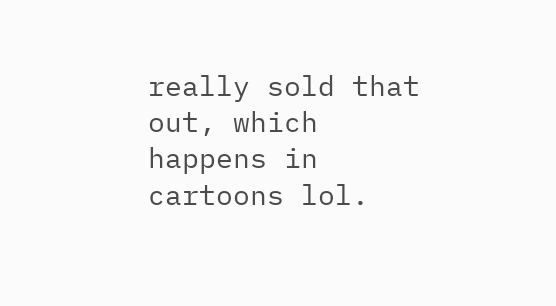really sold that out, which happens in cartoons lol.